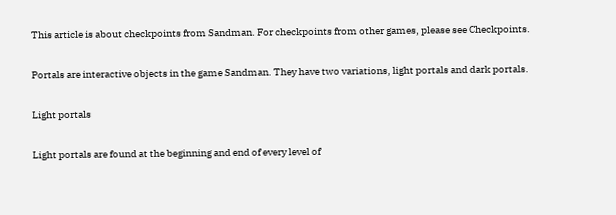This article is about checkpoints from Sandman. For checkpoints from other games, please see Checkpoints.

Portals are interactive objects in the game Sandman. They have two variations, light portals and dark portals.

Light portals

Light portals are found at the beginning and end of every level of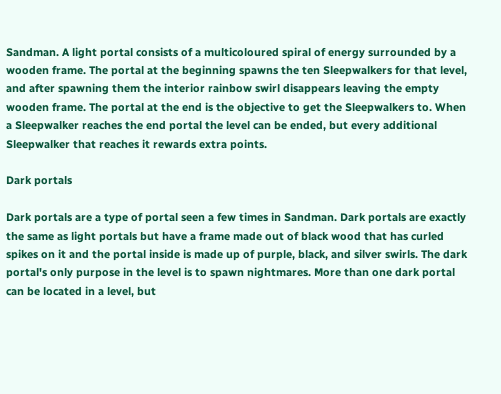Sandman. A light portal consists of a multicoloured spiral of energy surrounded by a wooden frame. The portal at the beginning spawns the ten Sleepwalkers for that level, and after spawning them the interior rainbow swirl disappears leaving the empty wooden frame. The portal at the end is the objective to get the Sleepwalkers to. When a Sleepwalker reaches the end portal the level can be ended, but every additional Sleepwalker that reaches it rewards extra points.

Dark portals

Dark portals are a type of portal seen a few times in Sandman. Dark portals are exactly the same as light portals but have a frame made out of black wood that has curled spikes on it and the portal inside is made up of purple, black, and silver swirls. The dark portal's only purpose in the level is to spawn nightmares. More than one dark portal can be located in a level, but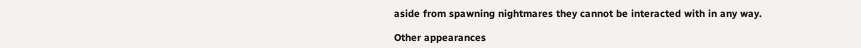aside from spawning nightmares they cannot be interacted with in any way.

Other appearances